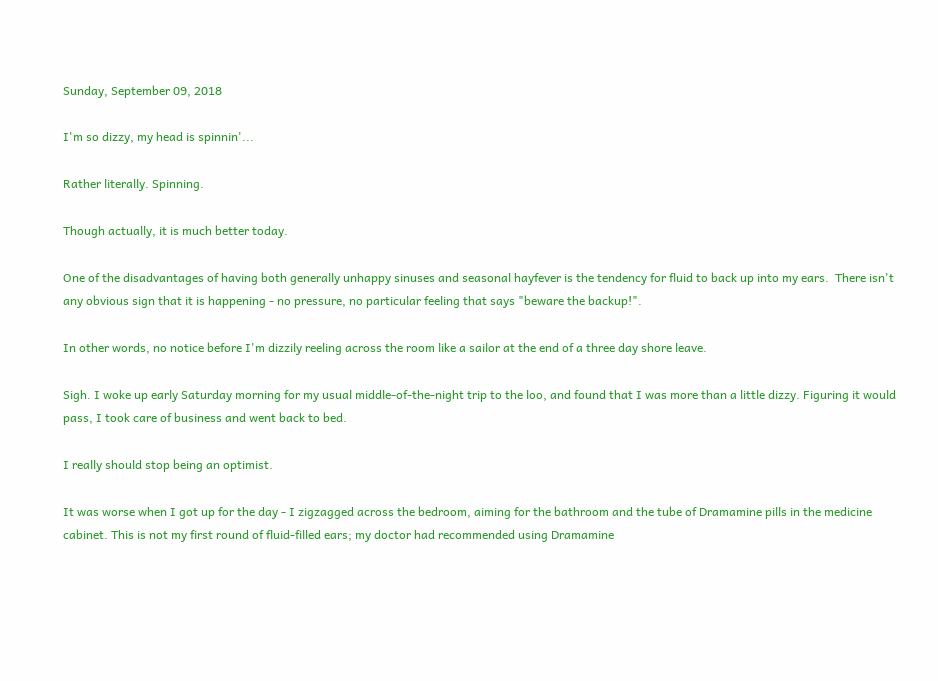Sunday, September 09, 2018

I'm so dizzy, my head is spinnin'...

Rather literally. Spinning.

Though actually, it is much better today.

One of the disadvantages of having both generally unhappy sinuses and seasonal hayfever is the tendency for fluid to back up into my ears.  There isn't any obvious sign that it is happening - no pressure, no particular feeling that says "beware the backup!".

In other words, no notice before I'm dizzily reeling across the room like a sailor at the end of a three day shore leave.

Sigh. I woke up early Saturday morning for my usual middle-of-the-night trip to the loo, and found that I was more than a little dizzy. Figuring it would pass, I took care of business and went back to bed.

I really should stop being an optimist.

It was worse when I got up for the day - I zigzagged across the bedroom, aiming for the bathroom and the tube of Dramamine pills in the medicine cabinet. This is not my first round of fluid-filled ears; my doctor had recommended using Dramamine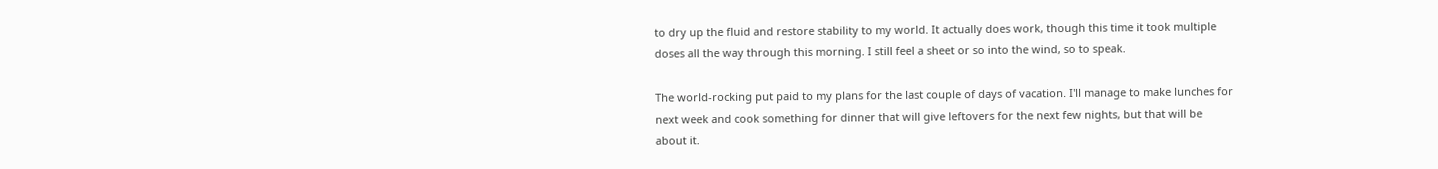to dry up the fluid and restore stability to my world. It actually does work, though this time it took multiple doses all the way through this morning. I still feel a sheet or so into the wind, so to speak.

The world-rocking put paid to my plans for the last couple of days of vacation. I'll manage to make lunches for next week and cook something for dinner that will give leftovers for the next few nights, but that will be about it.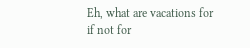Eh, what are vacations for if not for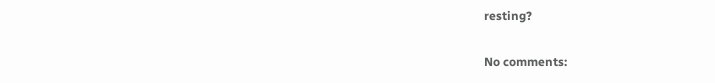resting?

No comments: